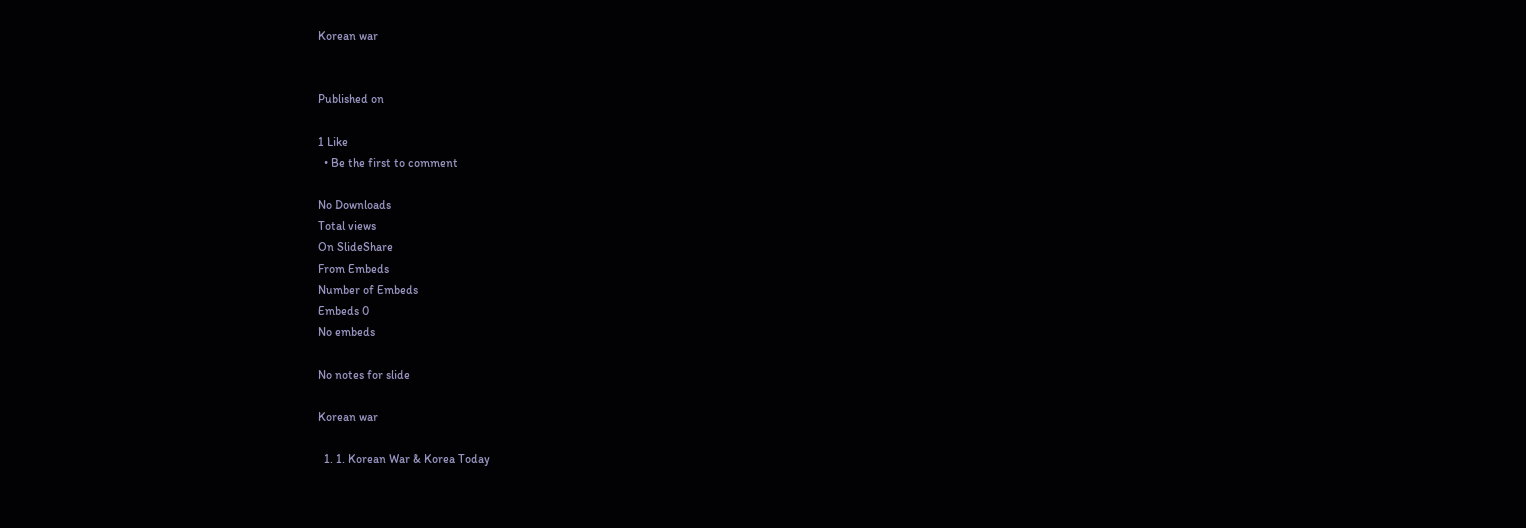Korean war


Published on

1 Like
  • Be the first to comment

No Downloads
Total views
On SlideShare
From Embeds
Number of Embeds
Embeds 0
No embeds

No notes for slide

Korean war

  1. 1. Korean War & Korea Today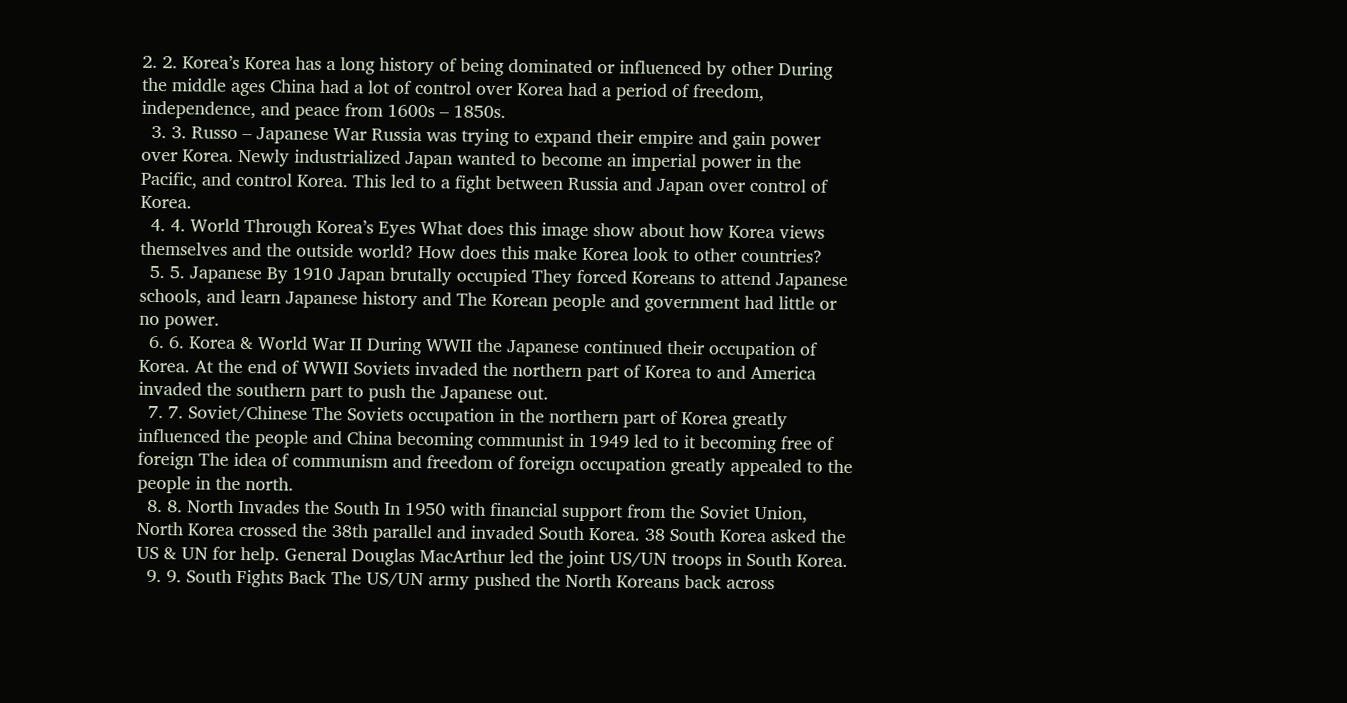2. 2. Korea’s Korea has a long history of being dominated or influenced by other During the middle ages China had a lot of control over Korea had a period of freedom, independence, and peace from 1600s – 1850s.
  3. 3. Russo – Japanese War Russia was trying to expand their empire and gain power over Korea. Newly industrialized Japan wanted to become an imperial power in the Pacific, and control Korea. This led to a fight between Russia and Japan over control of Korea.
  4. 4. World Through Korea’s Eyes What does this image show about how Korea views themselves and the outside world? How does this make Korea look to other countries?
  5. 5. Japanese By 1910 Japan brutally occupied They forced Koreans to attend Japanese schools, and learn Japanese history and The Korean people and government had little or no power.
  6. 6. Korea & World War II During WWII the Japanese continued their occupation of Korea. At the end of WWII Soviets invaded the northern part of Korea to and America invaded the southern part to push the Japanese out.
  7. 7. Soviet/Chinese The Soviets occupation in the northern part of Korea greatly influenced the people and China becoming communist in 1949 led to it becoming free of foreign The idea of communism and freedom of foreign occupation greatly appealed to the people in the north.
  8. 8. North Invades the South In 1950 with financial support from the Soviet Union, North Korea crossed the 38th parallel and invaded South Korea. 38 South Korea asked the US & UN for help. General Douglas MacArthur led the joint US/UN troops in South Korea.
  9. 9. South Fights Back The US/UN army pushed the North Koreans back across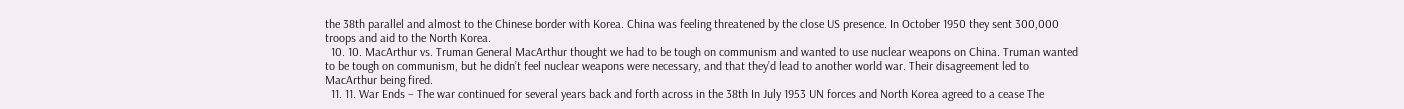the 38th parallel and almost to the Chinese border with Korea. China was feeling threatened by the close US presence. In October 1950 they sent 300,000 troops and aid to the North Korea.
  10. 10. MacArthur vs. Truman General MacArthur thought we had to be tough on communism and wanted to use nuclear weapons on China. Truman wanted to be tough on communism, but he didn’t feel nuclear weapons were necessary, and that they’d lead to another world war. Their disagreement led to MacArthur being fired.
  11. 11. War Ends – The war continued for several years back and forth across in the 38th In July 1953 UN forces and North Korea agreed to a cease The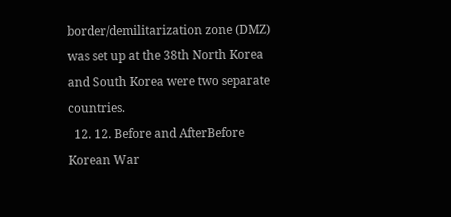border/demilitarization zone (DMZ) was set up at the 38th North Korea and South Korea were two separate countries.
  12. 12. Before and AfterBefore Korean War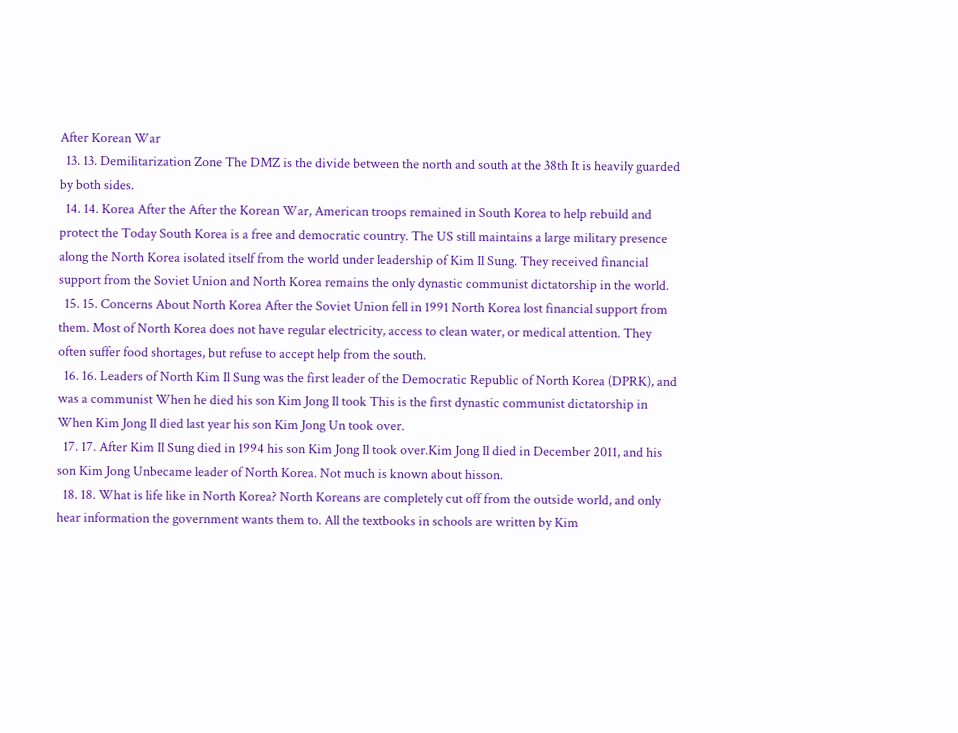After Korean War
  13. 13. Demilitarization Zone The DMZ is the divide between the north and south at the 38th It is heavily guarded by both sides.
  14. 14. Korea After the After the Korean War, American troops remained in South Korea to help rebuild and protect the Today South Korea is a free and democratic country. The US still maintains a large military presence along the North Korea isolated itself from the world under leadership of Kim Il Sung. They received financial support from the Soviet Union and North Korea remains the only dynastic communist dictatorship in the world.
  15. 15. Concerns About North Korea After the Soviet Union fell in 1991 North Korea lost financial support from them. Most of North Korea does not have regular electricity, access to clean water, or medical attention. They often suffer food shortages, but refuse to accept help from the south.
  16. 16. Leaders of North Kim Il Sung was the first leader of the Democratic Republic of North Korea (DPRK), and was a communist When he died his son Kim Jong Il took This is the first dynastic communist dictatorship in When Kim Jong Il died last year his son Kim Jong Un took over.
  17. 17. After Kim Il Sung died in 1994 his son Kim Jong Il took over.Kim Jong Il died in December 2011, and his son Kim Jong Unbecame leader of North Korea. Not much is known about hisson.
  18. 18. What is life like in North Korea? North Koreans are completely cut off from the outside world, and only hear information the government wants them to. All the textbooks in schools are written by Kim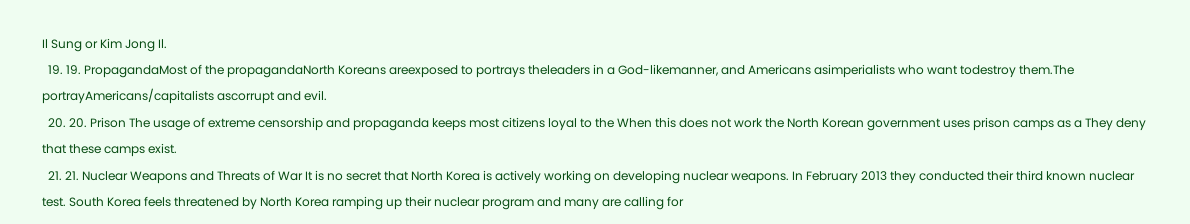Il Sung or Kim Jong Il.
  19. 19. PropagandaMost of the propagandaNorth Koreans areexposed to portrays theleaders in a God-likemanner, and Americans asimperialists who want todestroy them.The portrayAmericans/capitalists ascorrupt and evil.
  20. 20. Prison The usage of extreme censorship and propaganda keeps most citizens loyal to the When this does not work the North Korean government uses prison camps as a They deny that these camps exist.
  21. 21. Nuclear Weapons and Threats of War It is no secret that North Korea is actively working on developing nuclear weapons. In February 2013 they conducted their third known nuclear test. South Korea feels threatened by North Korea ramping up their nuclear program and many are calling for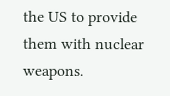the US to provide them with nuclear weapons.